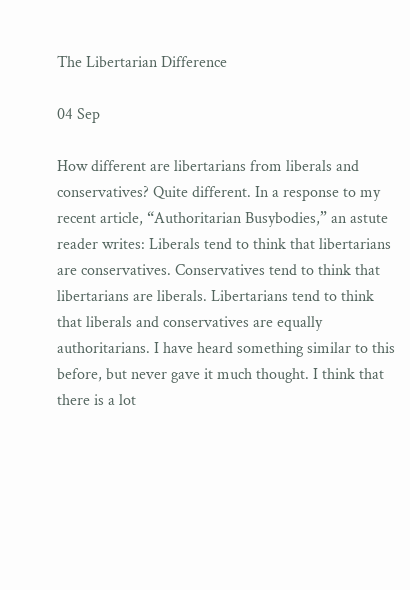The Libertarian Difference

04 Sep

How different are libertarians from liberals and conservatives? Quite different. In a response to my recent article, “Authoritarian Busybodies,” an astute reader writes: Liberals tend to think that libertarians are conservatives. Conservatives tend to think that libertarians are liberals. Libertarians tend to think that liberals and conservatives are equally authoritarians. I have heard something similar to this before, but never gave it much thought. I think that there is a lot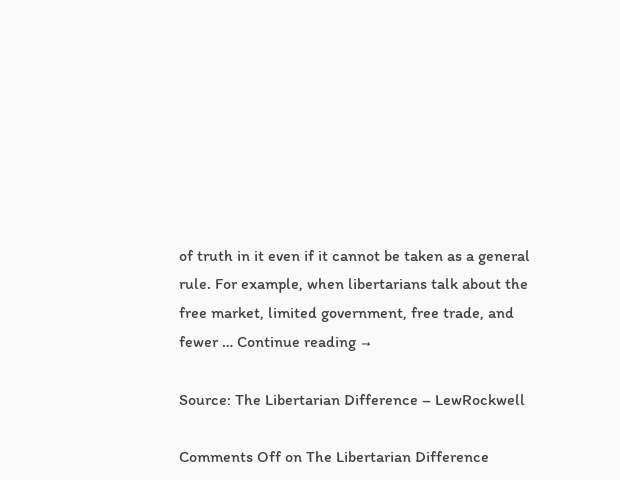of truth in it even if it cannot be taken as a general rule. For example, when libertarians talk about the free market, limited government, free trade, and fewer … Continue reading →

Source: The Libertarian Difference – LewRockwell

Comments Off on The Libertarian Difference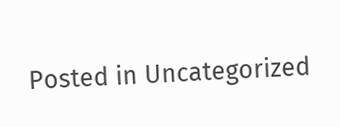Posted in Uncategorized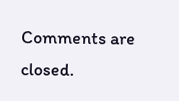Comments are closed.